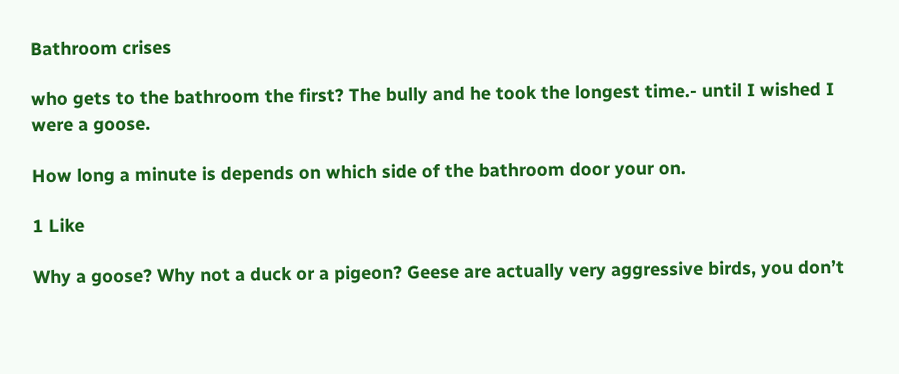Bathroom crises

who gets to the bathroom the first? The bully and he took the longest time.- until I wished I were a goose.

How long a minute is depends on which side of the bathroom door your on.

1 Like

Why a goose? Why not a duck or a pigeon? Geese are actually very aggressive birds, you don’t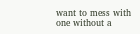want to mess with one without a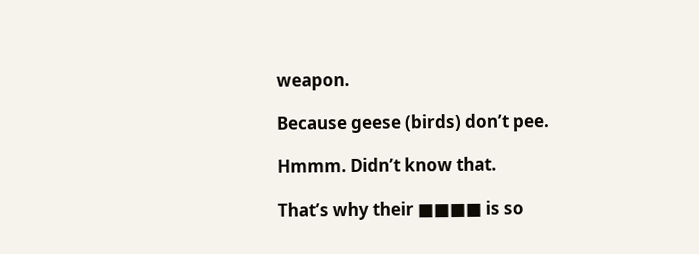weapon.

Because geese (birds) don’t pee.

Hmmm. Didn’t know that.

That’s why their ■■■■ is so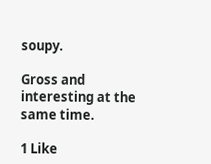soupy.

Gross and interesting at the same time.

1 Like